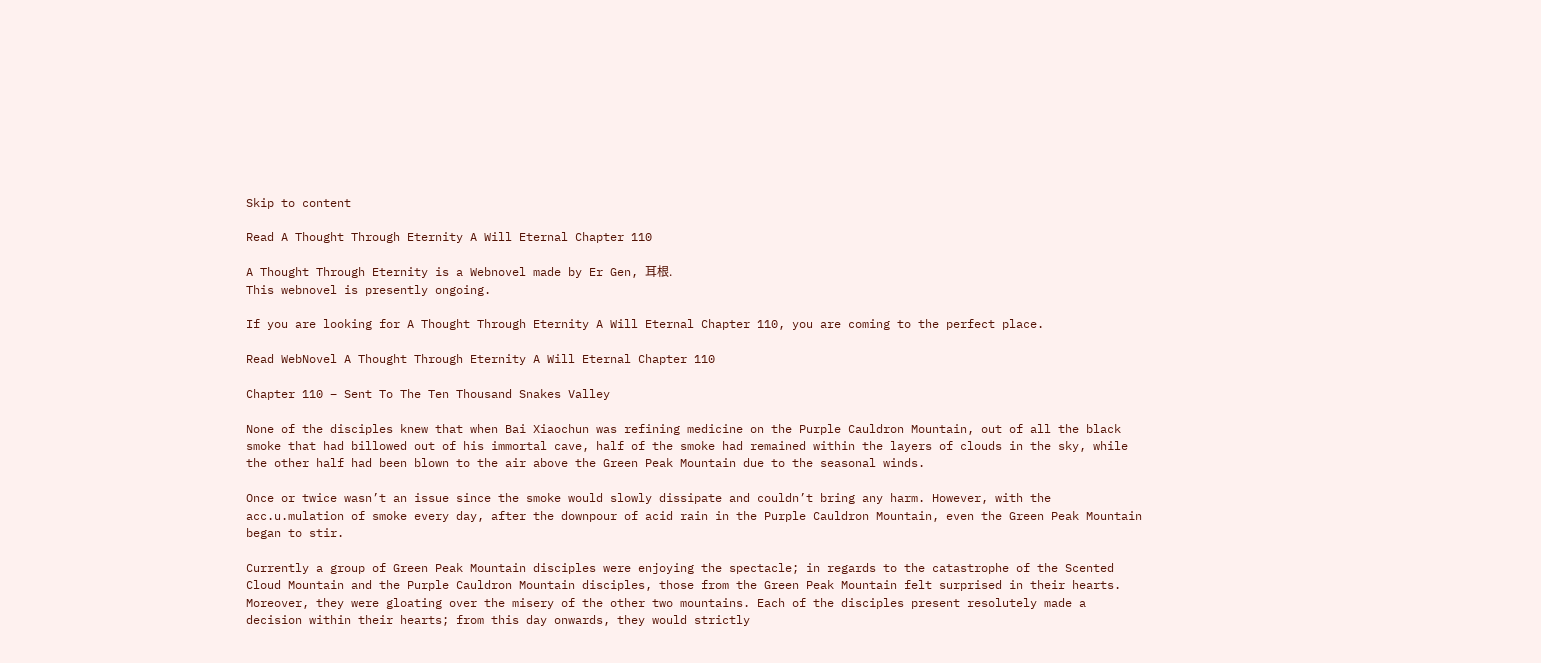Skip to content

Read A Thought Through Eternity A Will Eternal Chapter 110

A Thought Through Eternity is a Webnovel made by Er Gen, 耳根.
This webnovel is presently ongoing.

If you are looking for A Thought Through Eternity A Will Eternal Chapter 110, you are coming to the perfect place.

Read WebNovel A Thought Through Eternity A Will Eternal Chapter 110

Chapter 110 – Sent To The Ten Thousand Snakes Valley

None of the disciples knew that when Bai Xiaochun was refining medicine on the Purple Cauldron Mountain, out of all the black smoke that had billowed out of his immortal cave, half of the smoke had remained within the layers of clouds in the sky, while the other half had been blown to the air above the Green Peak Mountain due to the seasonal winds.

Once or twice wasn’t an issue since the smoke would slowly dissipate and couldn’t bring any harm. However, with the acc.u.mulation of smoke every day, after the downpour of acid rain in the Purple Cauldron Mountain, even the Green Peak Mountain began to stir.

Currently a group of Green Peak Mountain disciples were enjoying the spectacle; in regards to the catastrophe of the Scented Cloud Mountain and the Purple Cauldron Mountain disciples, those from the Green Peak Mountain felt surprised in their hearts. Moreover, they were gloating over the misery of the other two mountains. Each of the disciples present resolutely made a decision within their hearts; from this day onwards, they would strictly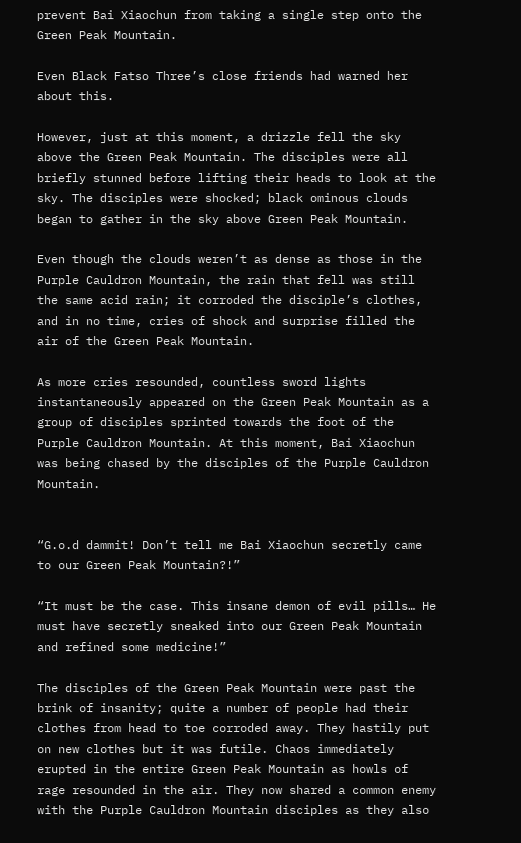prevent Bai Xiaochun from taking a single step onto the Green Peak Mountain.

Even Black Fatso Three’s close friends had warned her about this.

However, just at this moment, a drizzle fell the sky above the Green Peak Mountain. The disciples were all briefly stunned before lifting their heads to look at the sky. The disciples were shocked; black ominous clouds began to gather in the sky above Green Peak Mountain.

Even though the clouds weren’t as dense as those in the Purple Cauldron Mountain, the rain that fell was still the same acid rain; it corroded the disciple’s clothes, and in no time, cries of shock and surprise filled the air of the Green Peak Mountain.

As more cries resounded, countless sword lights instantaneously appeared on the Green Peak Mountain as a group of disciples sprinted towards the foot of the Purple Cauldron Mountain. At this moment, Bai Xiaochun was being chased by the disciples of the Purple Cauldron Mountain.


“G.o.d dammit! Don’t tell me Bai Xiaochun secretly came to our Green Peak Mountain?!”

“It must be the case. This insane demon of evil pills… He must have secretly sneaked into our Green Peak Mountain and refined some medicine!”

The disciples of the Green Peak Mountain were past the brink of insanity; quite a number of people had their clothes from head to toe corroded away. They hastily put on new clothes but it was futile. Chaos immediately erupted in the entire Green Peak Mountain as howls of rage resounded in the air. They now shared a common enemy with the Purple Cauldron Mountain disciples as they also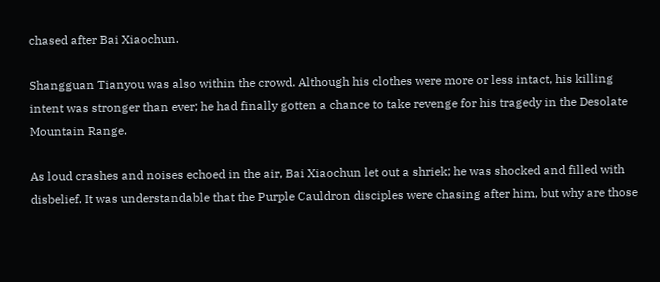chased after Bai Xiaochun.

Shangguan Tianyou was also within the crowd. Although his clothes were more or less intact, his killing intent was stronger than ever; he had finally gotten a chance to take revenge for his tragedy in the Desolate Mountain Range.

As loud crashes and noises echoed in the air, Bai Xiaochun let out a shriek; he was shocked and filled with disbelief. It was understandable that the Purple Cauldron disciples were chasing after him, but why are those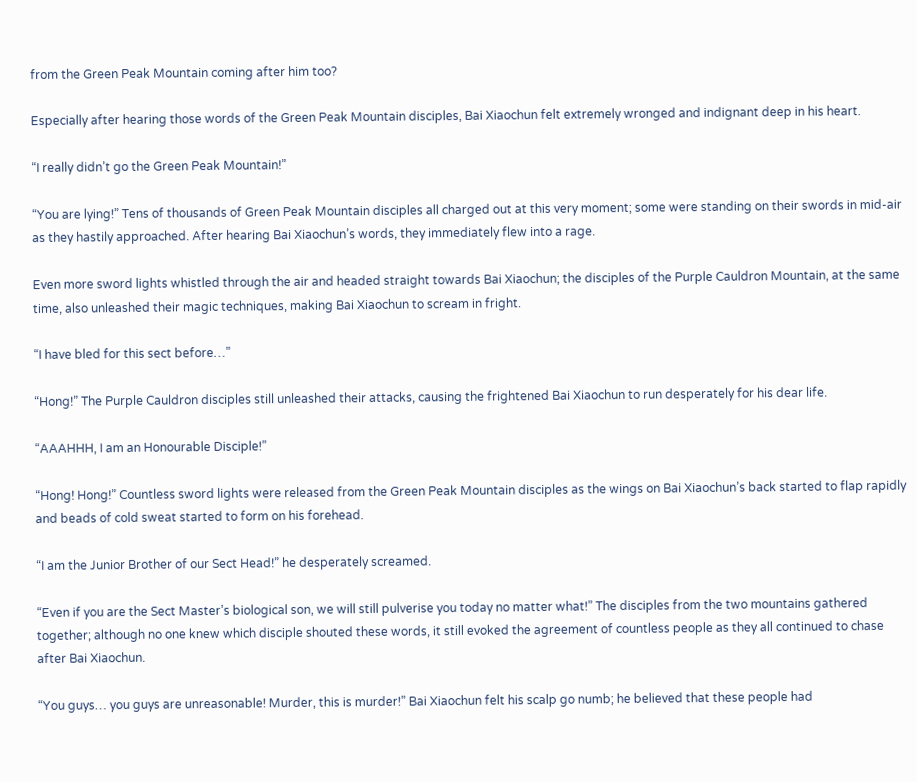from the Green Peak Mountain coming after him too?

Especially after hearing those words of the Green Peak Mountain disciples, Bai Xiaochun felt extremely wronged and indignant deep in his heart.

“I really didn’t go the Green Peak Mountain!”

“You are lying!” Tens of thousands of Green Peak Mountain disciples all charged out at this very moment; some were standing on their swords in mid-air as they hastily approached. After hearing Bai Xiaochun’s words, they immediately flew into a rage.

Even more sword lights whistled through the air and headed straight towards Bai Xiaochun; the disciples of the Purple Cauldron Mountain, at the same time, also unleashed their magic techniques, making Bai Xiaochun to scream in fright.

“I have bled for this sect before…”

“Hong!” The Purple Cauldron disciples still unleashed their attacks, causing the frightened Bai Xiaochun to run desperately for his dear life.

“AAAHHH, I am an Honourable Disciple!”

“Hong! Hong!” Countless sword lights were released from the Green Peak Mountain disciples as the wings on Bai Xiaochun’s back started to flap rapidly and beads of cold sweat started to form on his forehead.

“I am the Junior Brother of our Sect Head!” he desperately screamed.

“Even if you are the Sect Master’s biological son, we will still pulverise you today no matter what!” The disciples from the two mountains gathered together; although no one knew which disciple shouted these words, it still evoked the agreement of countless people as they all continued to chase after Bai Xiaochun.

“You guys… you guys are unreasonable! Murder, this is murder!” Bai Xiaochun felt his scalp go numb; he believed that these people had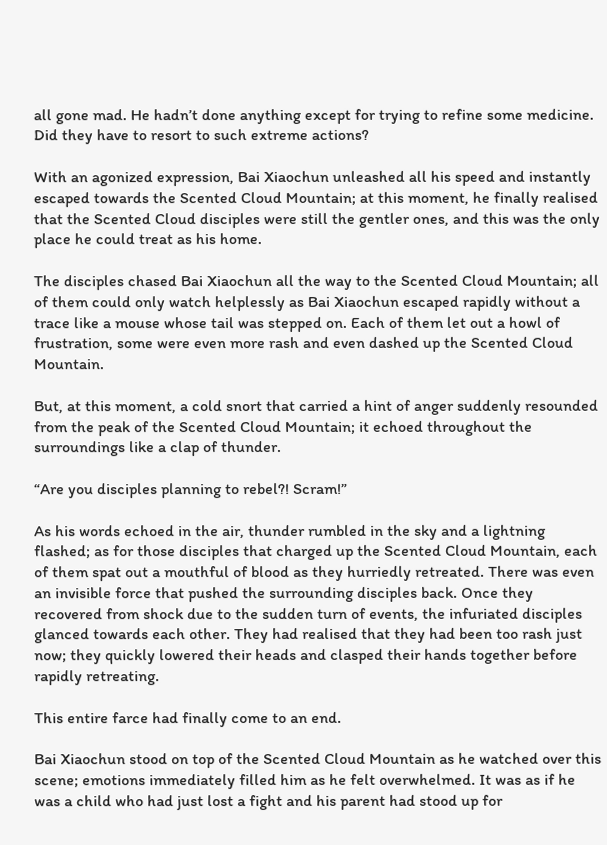all gone mad. He hadn’t done anything except for trying to refine some medicine. Did they have to resort to such extreme actions?

With an agonized expression, Bai Xiaochun unleashed all his speed and instantly escaped towards the Scented Cloud Mountain; at this moment, he finally realised that the Scented Cloud disciples were still the gentler ones, and this was the only place he could treat as his home.

The disciples chased Bai Xiaochun all the way to the Scented Cloud Mountain; all of them could only watch helplessly as Bai Xiaochun escaped rapidly without a trace like a mouse whose tail was stepped on. Each of them let out a howl of frustration, some were even more rash and even dashed up the Scented Cloud Mountain.

But, at this moment, a cold snort that carried a hint of anger suddenly resounded from the peak of the Scented Cloud Mountain; it echoed throughout the surroundings like a clap of thunder.

“Are you disciples planning to rebel?! Scram!”

As his words echoed in the air, thunder rumbled in the sky and a lightning flashed; as for those disciples that charged up the Scented Cloud Mountain, each of them spat out a mouthful of blood as they hurriedly retreated. There was even an invisible force that pushed the surrounding disciples back. Once they recovered from shock due to the sudden turn of events, the infuriated disciples glanced towards each other. They had realised that they had been too rash just now; they quickly lowered their heads and clasped their hands together before rapidly retreating.

This entire farce had finally come to an end.

Bai Xiaochun stood on top of the Scented Cloud Mountain as he watched over this scene; emotions immediately filled him as he felt overwhelmed. It was as if he was a child who had just lost a fight and his parent had stood up for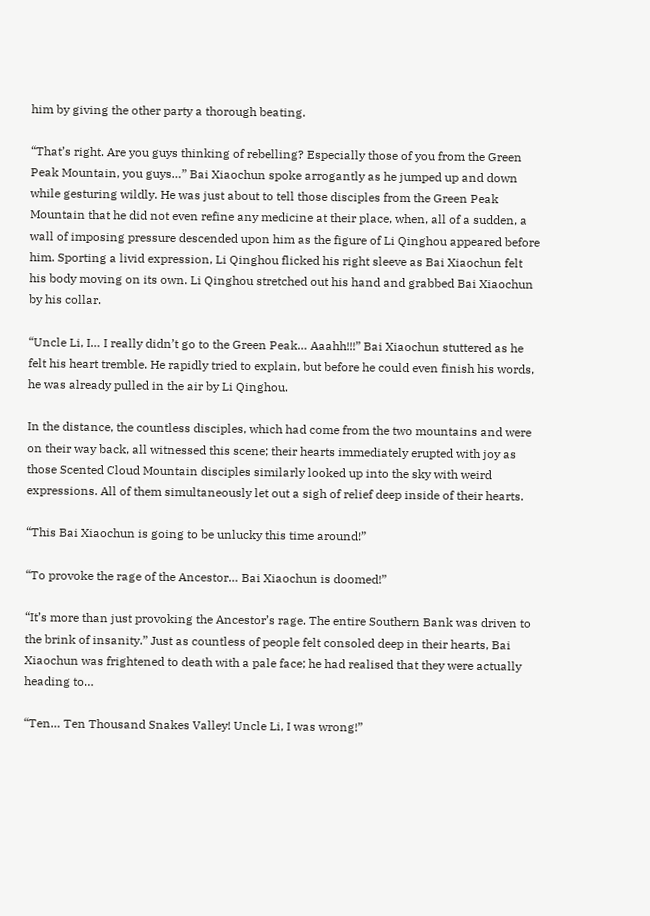him by giving the other party a thorough beating.

“That’s right. Are you guys thinking of rebelling? Especially those of you from the Green Peak Mountain, you guys…” Bai Xiaochun spoke arrogantly as he jumped up and down while gesturing wildly. He was just about to tell those disciples from the Green Peak Mountain that he did not even refine any medicine at their place, when, all of a sudden, a wall of imposing pressure descended upon him as the figure of Li Qinghou appeared before him. Sporting a livid expression, Li Qinghou flicked his right sleeve as Bai Xiaochun felt his body moving on its own. Li Qinghou stretched out his hand and grabbed Bai Xiaochun by his collar.

“Uncle Li, I… I really didn’t go to the Green Peak… Aaahh!!!” Bai Xiaochun stuttered as he felt his heart tremble. He rapidly tried to explain, but before he could even finish his words, he was already pulled in the air by Li Qinghou.

In the distance, the countless disciples, which had come from the two mountains and were on their way back, all witnessed this scene; their hearts immediately erupted with joy as those Scented Cloud Mountain disciples similarly looked up into the sky with weird expressions. All of them simultaneously let out a sigh of relief deep inside of their hearts.

“This Bai Xiaochun is going to be unlucky this time around!”

“To provoke the rage of the Ancestor… Bai Xiaochun is doomed!”

“It’s more than just provoking the Ancestor’s rage. The entire Southern Bank was driven to the brink of insanity.” Just as countless of people felt consoled deep in their hearts, Bai Xiaochun was frightened to death with a pale face; he had realised that they were actually heading to…

“Ten… Ten Thousand Snakes Valley! Uncle Li, I was wrong!”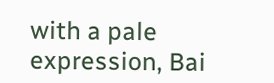with a pale expression, Bai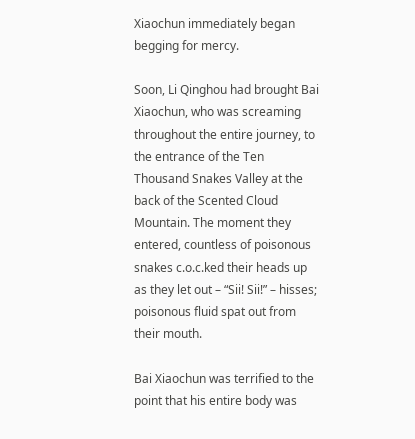Xiaochun immediately began begging for mercy.

Soon, Li Qinghou had brought Bai Xiaochun, who was screaming throughout the entire journey, to the entrance of the Ten Thousand Snakes Valley at the back of the Scented Cloud Mountain. The moment they entered, countless of poisonous snakes c.o.c.ked their heads up as they let out – “Sii! Sii!” – hisses; poisonous fluid spat out from their mouth.

Bai Xiaochun was terrified to the point that his entire body was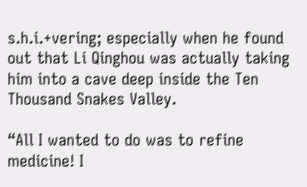s.h.i.+vering; especially when he found out that Li Qinghou was actually taking him into a cave deep inside the Ten Thousand Snakes Valley.

“All I wanted to do was to refine medicine! I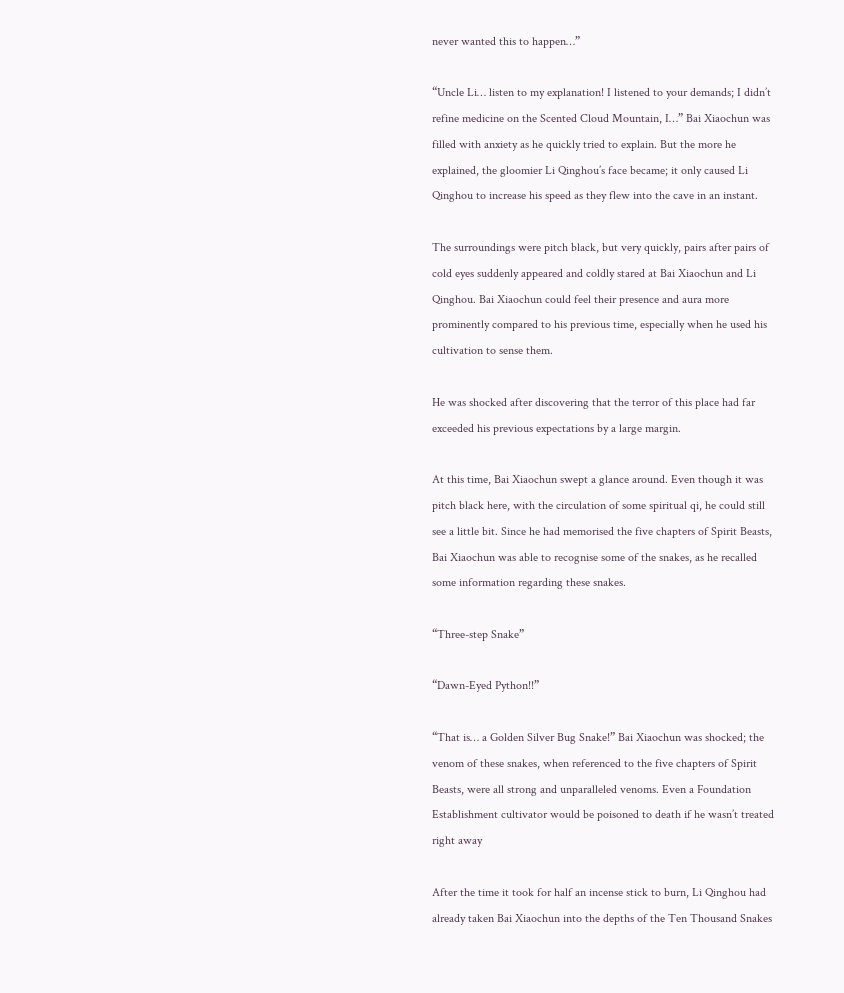never wanted this to happen…”

“Uncle Li… listen to my explanation! I listened to your demands; I didn’t refine medicine on the Scented Cloud Mountain, I…” Bai Xiaochun was filled with anxiety as he quickly tried to explain. But the more he explained, the gloomier Li Qinghou’s face became; it only caused Li Qinghou to increase his speed as they flew into the cave in an instant.

The surroundings were pitch black, but very quickly, pairs after pairs of cold eyes suddenly appeared and coldly stared at Bai Xiaochun and Li Qinghou. Bai Xiaochun could feel their presence and aura more prominently compared to his previous time, especially when he used his cultivation to sense them.

He was shocked after discovering that the terror of this place had far exceeded his previous expectations by a large margin.

At this time, Bai Xiaochun swept a glance around. Even though it was pitch black here, with the circulation of some spiritual qi, he could still see a little bit. Since he had memorised the five chapters of Spirit Beasts, Bai Xiaochun was able to recognise some of the snakes, as he recalled some information regarding these snakes.

“Three-step Snake”

“Dawn-Eyed Python!!”

“That is… a Golden Silver Bug Snake!” Bai Xiaochun was shocked; the venom of these snakes, when referenced to the five chapters of Spirit Beasts, were all strong and unparalleled venoms. Even a Foundation Establishment cultivator would be poisoned to death if he wasn’t treated right away

After the time it took for half an incense stick to burn, Li Qinghou had already taken Bai Xiaochun into the depths of the Ten Thousand Snakes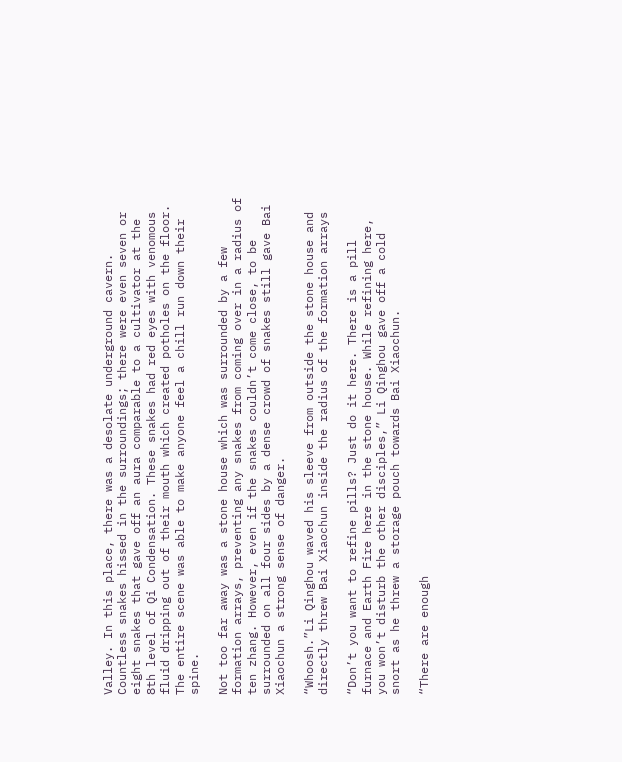Valley. In this place, there was a desolate underground cavern. Countless snakes hissed in the surroundings; there were even seven or eight snakes that gave off an aura comparable to a cultivator at the 8th level of Qi Condensation. These snakes had red eyes with venomous fluid dripping out of their mouth which created potholes on the floor. The entire scene was able to make anyone feel a chill run down their spine.

Not too far away was a stone house which was surrounded by a few formation arrays, preventing any snakes from coming over in a radius of ten zhang. However, even if the snakes couldn’t come close, to be surrounded on all four sides by a dense crowd of snakes still gave Bai Xiaochun a strong sense of danger.

“Whoosh.”Li Qinghou waved his sleeve from outside the stone house and directly threw Bai Xiaochun inside the radius of the formation arrays

“Don’t you want to refine pills? Just do it here. There is a pill furnace and Earth Fire here in the stone house. While refining here, you won’t disturb the other disciples,” Li Qinghou gave off a cold snort as he threw a storage pouch towards Bai Xiaochun.

“There are enough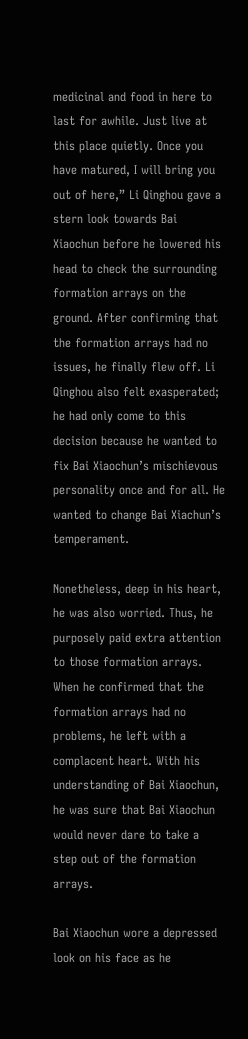medicinal and food in here to last for awhile. Just live at this place quietly. Once you have matured, I will bring you out of here,” Li Qinghou gave a stern look towards Bai Xiaochun before he lowered his head to check the surrounding formation arrays on the ground. After confirming that the formation arrays had no issues, he finally flew off. Li Qinghou also felt exasperated; he had only come to this decision because he wanted to fix Bai Xiaochun’s mischievous personality once and for all. He wanted to change Bai Xiachun’s temperament.

Nonetheless, deep in his heart, he was also worried. Thus, he purposely paid extra attention to those formation arrays. When he confirmed that the formation arrays had no problems, he left with a complacent heart. With his understanding of Bai Xiaochun, he was sure that Bai Xiaochun would never dare to take a step out of the formation arrays.

Bai Xiaochun wore a depressed look on his face as he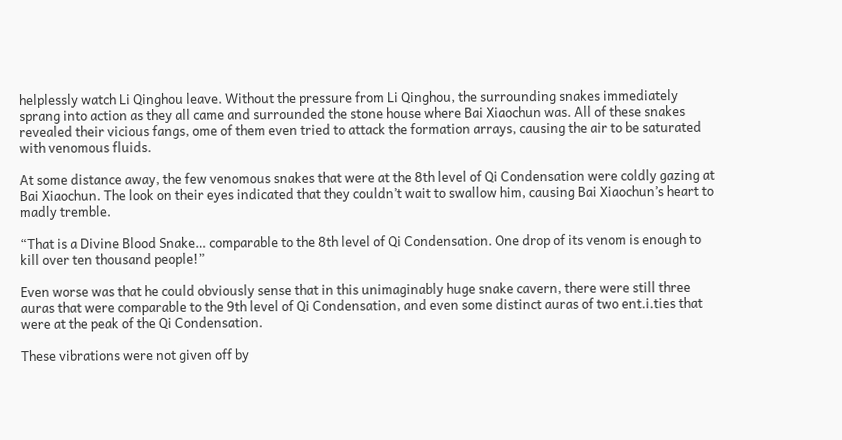helplessly watch Li Qinghou leave. Without the pressure from Li Qinghou, the surrounding snakes immediately sprang into action as they all came and surrounded the stone house where Bai Xiaochun was. All of these snakes revealed their vicious fangs, ome of them even tried to attack the formation arrays, causing the air to be saturated with venomous fluids.

At some distance away, the few venomous snakes that were at the 8th level of Qi Condensation were coldly gazing at Bai Xiaochun. The look on their eyes indicated that they couldn’t wait to swallow him, causing Bai Xiaochun’s heart to madly tremble.

“That is a Divine Blood Snake… comparable to the 8th level of Qi Condensation. One drop of its venom is enough to kill over ten thousand people!”

Even worse was that he could obviously sense that in this unimaginably huge snake cavern, there were still three auras that were comparable to the 9th level of Qi Condensation, and even some distinct auras of two ent.i.ties that were at the peak of the Qi Condensation.

These vibrations were not given off by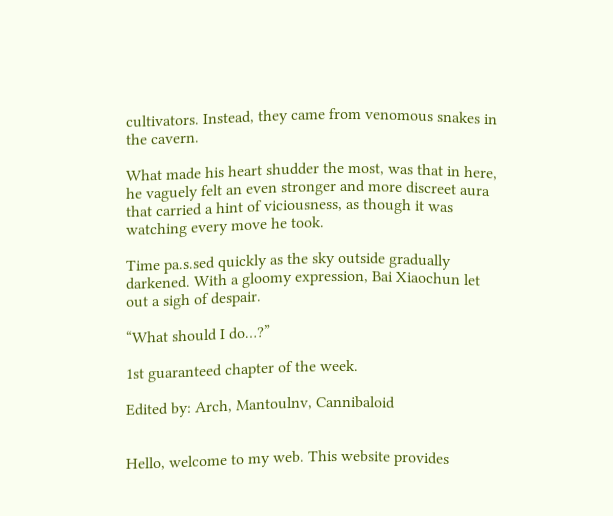cultivators. Instead, they came from venomous snakes in the cavern.

What made his heart shudder the most, was that in here, he vaguely felt an even stronger and more discreet aura that carried a hint of viciousness, as though it was watching every move he took.

Time pa.s.sed quickly as the sky outside gradually darkened. With a gloomy expression, Bai Xiaochun let out a sigh of despair.

“What should I do…?”

1st guaranteed chapter of the week.

Edited by: Arch, Mantoulnv, Cannibaloid


Hello, welcome to my web. This website provides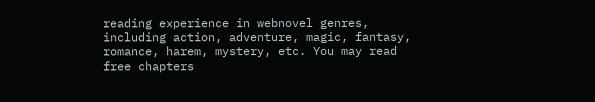reading experience in webnovel genres, including action, adventure, magic, fantasy, romance, harem, mystery, etc. You may read free chapters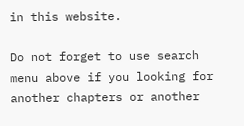in this website.

Do not forget to use search menu above if you looking for another chapters or another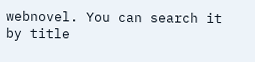webnovel. You can search it by title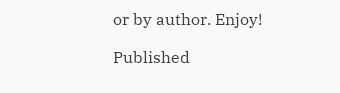or by author. Enjoy!

Published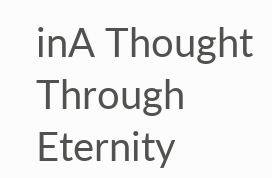inA Thought Through Eternity